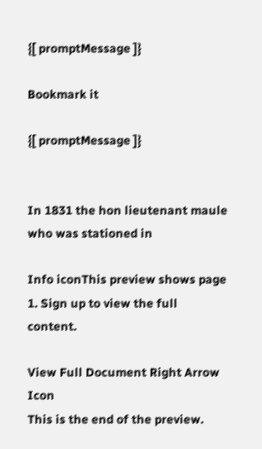{[ promptMessage ]}

Bookmark it

{[ promptMessage ]}


In 1831 the hon lieutenant maule who was stationed in

Info iconThis preview shows page 1. Sign up to view the full content.

View Full Document Right Arrow Icon
This is the end of the preview.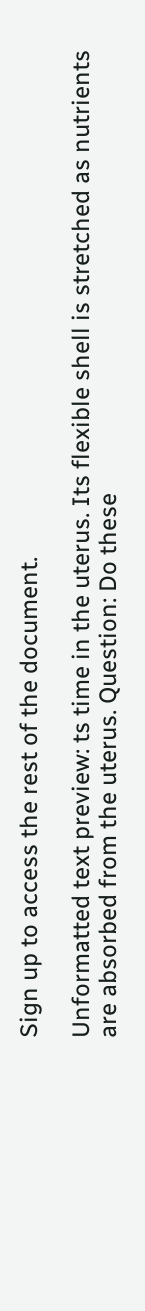Sign up to access the rest of the document.

Unformatted text preview: ts time in the uterus. Its flexible shell is stretched as nutrients are absorbed from the uterus. Question: Do these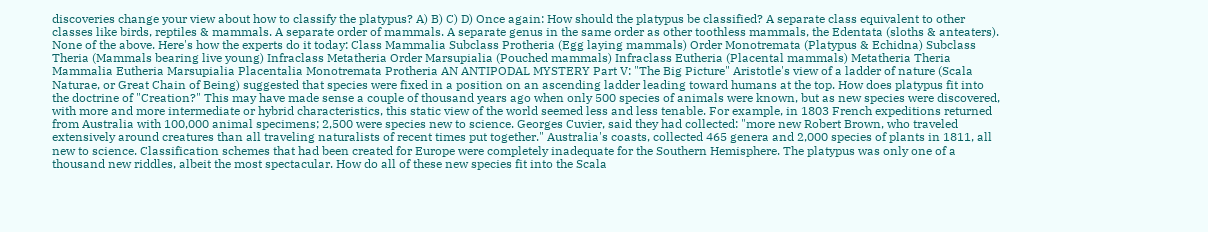discoveries change your view about how to classify the platypus? A) B) C) D) Once again: How should the platypus be classified? A separate class equivalent to other classes like birds, reptiles & mammals. A separate order of mammals. A separate genus in the same order as other toothless mammals, the Edentata (sloths & anteaters). None of the above. Here's how the experts do it today: Class Mammalia Subclass Protheria (Egg laying mammals) Order Monotremata (Platypus & Echidna) Subclass Theria (Mammals bearing live young) Infraclass Metatheria Order Marsupialia (Pouched mammals) Infraclass Eutheria (Placental mammals) Metatheria Theria Mammalia Eutheria Marsupialia Placentalia Monotremata Protheria AN ANTIPODAL MYSTERY Part V: "The Big Picture" Aristotle's view of a ladder of nature (Scala Naturae, or Great Chain of Being) suggested that species were fixed in a position on an ascending ladder leading toward humans at the top. How does platypus fit into the doctrine of "Creation?" This may have made sense a couple of thousand years ago when only 500 species of animals were known, but as new species were discovered, with more and more intermediate or hybrid characteristics, this static view of the world seemed less and less tenable. For example, in 1803 French expeditions returned from Australia with 100,000 animal specimens; 2,500 were species new to science. Georges Cuvier, said they had collected: "more new Robert Brown, who traveled extensively around creatures than all traveling naturalists of recent times put together." Australia's coasts, collected 465 genera and 2,000 species of plants in 1811, all new to science. Classification schemes that had been created for Europe were completely inadequate for the Southern Hemisphere. The platypus was only one of a thousand new riddles, albeit the most spectacular. How do all of these new species fit into the Scala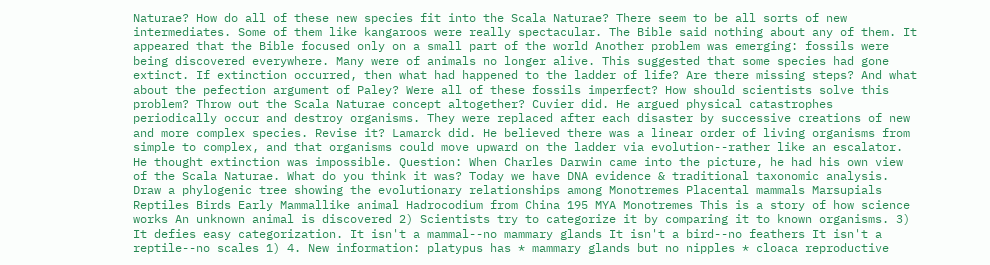Naturae? How do all of these new species fit into the Scala Naturae? There seem to be all sorts of new intermediates. Some of them like kangaroos were really spectacular. The Bible said nothing about any of them. It appeared that the Bible focused only on a small part of the world Another problem was emerging: fossils were being discovered everywhere. Many were of animals no longer alive. This suggested that some species had gone extinct. If extinction occurred, then what had happened to the ladder of life? Are there missing steps? And what about the pefection argument of Paley? Were all of these fossils imperfect? How should scientists solve this problem? Throw out the Scala Naturae concept altogether? Cuvier did. He argued physical catastrophes periodically occur and destroy organisms. They were replaced after each disaster by successive creations of new and more complex species. Revise it? Lamarck did. He believed there was a linear order of living organisms from simple to complex, and that organisms could move upward on the ladder via evolution--rather like an escalator. He thought extinction was impossible. Question: When Charles Darwin came into the picture, he had his own view of the Scala Naturae. What do you think it was? Today we have DNA evidence & traditional taxonomic analysis. Draw a phylogenic tree showing the evolutionary relationships among Monotremes Placental mammals Marsupials Reptiles Birds Early Mammallike animal Hadrocodium from China 195 MYA Monotremes This is a story of how science works An unknown animal is discovered 2) Scientists try to categorize it by comparing it to known organisms. 3) It defies easy categorization. It isn't a mammal--no mammary glands It isn't a bird--no feathers It isn't a reptile--no scales 1) 4. New information: platypus has * mammary glands but no nipples * cloaca reproductive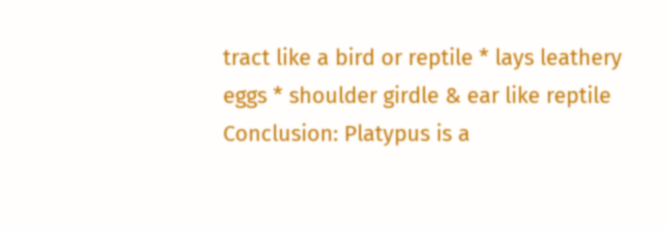tract like a bird or reptile * lays leathery eggs * shoulder girdle & ear like reptile Conclusion: Platypus is a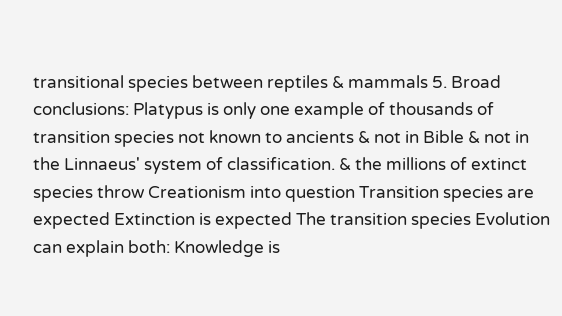transitional species between reptiles & mammals 5. Broad conclusions: Platypus is only one example of thousands of transition species not known to ancients & not in Bible & not in the Linnaeus' system of classification. & the millions of extinct species throw Creationism into question Transition species are expected Extinction is expected The transition species Evolution can explain both: Knowledge is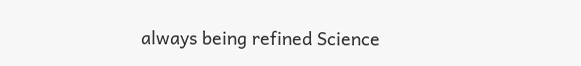always being refined Science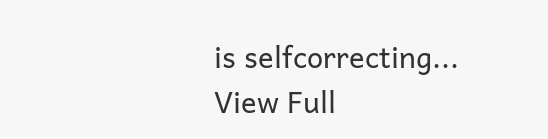is selfcorrecting...
View Full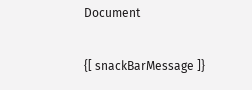Document

{[ snackBarMessage ]}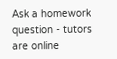Ask a homework question - tutors are online